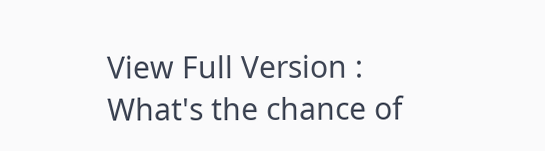View Full Version : What's the chance of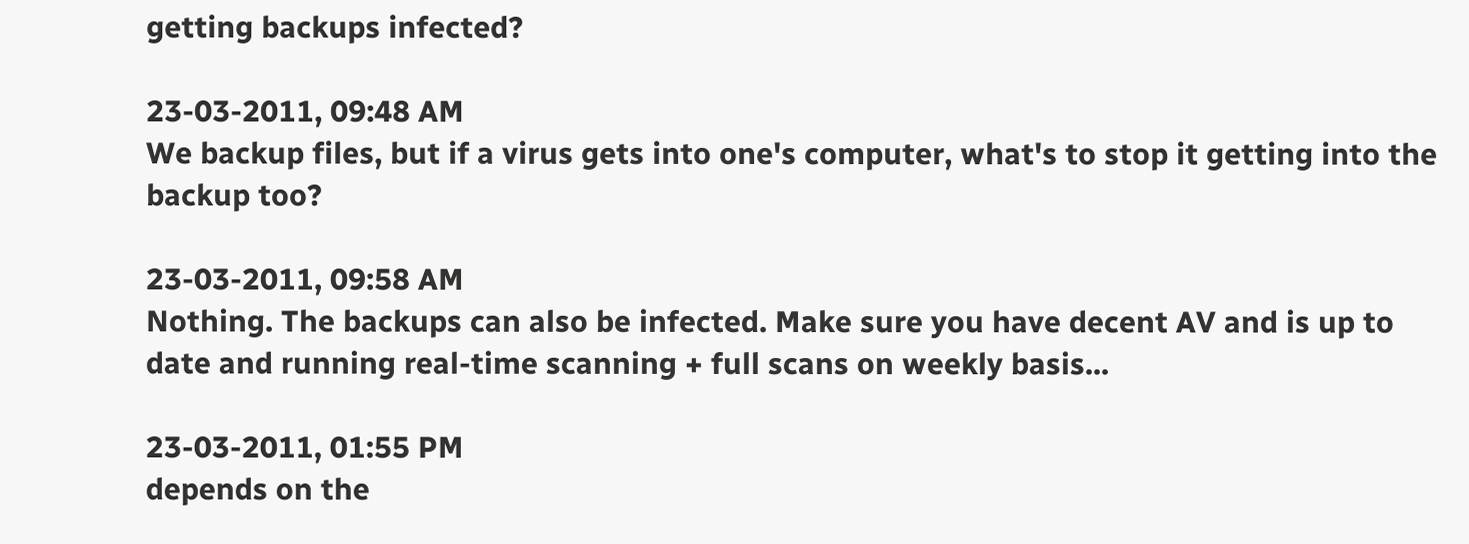getting backups infected?

23-03-2011, 09:48 AM
We backup files, but if a virus gets into one's computer, what's to stop it getting into the backup too?

23-03-2011, 09:58 AM
Nothing. The backups can also be infected. Make sure you have decent AV and is up to date and running real-time scanning + full scans on weekly basis...

23-03-2011, 01:55 PM
depends on the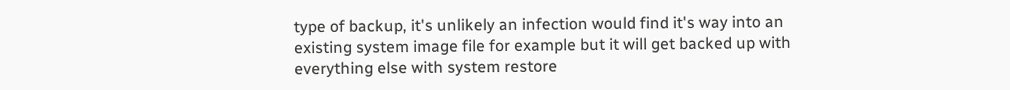type of backup, it's unlikely an infection would find it's way into an existing system image file for example but it will get backed up with everything else with system restore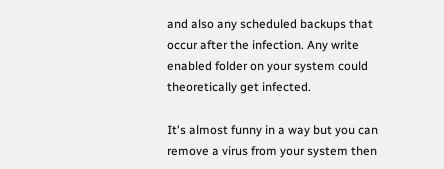and also any scheduled backups that occur after the infection. Any write enabled folder on your system could theoretically get infected.

It's almost funny in a way but you can remove a virus from your system then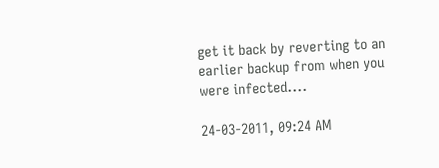get it back by reverting to an earlier backup from when you were infected....

24-03-2011, 09:24 AM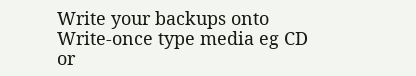Write your backups onto Write-once type media eg CD or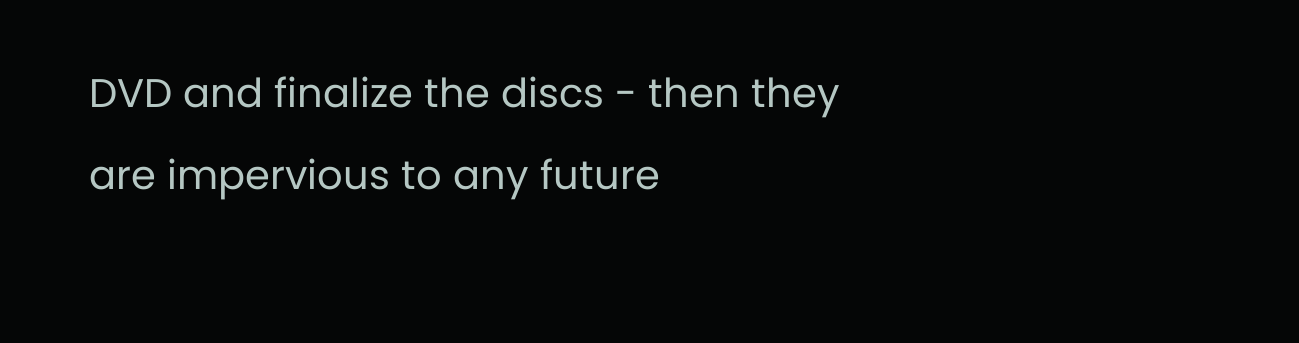DVD and finalize the discs - then they are impervious to any future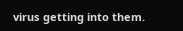virus getting into them.